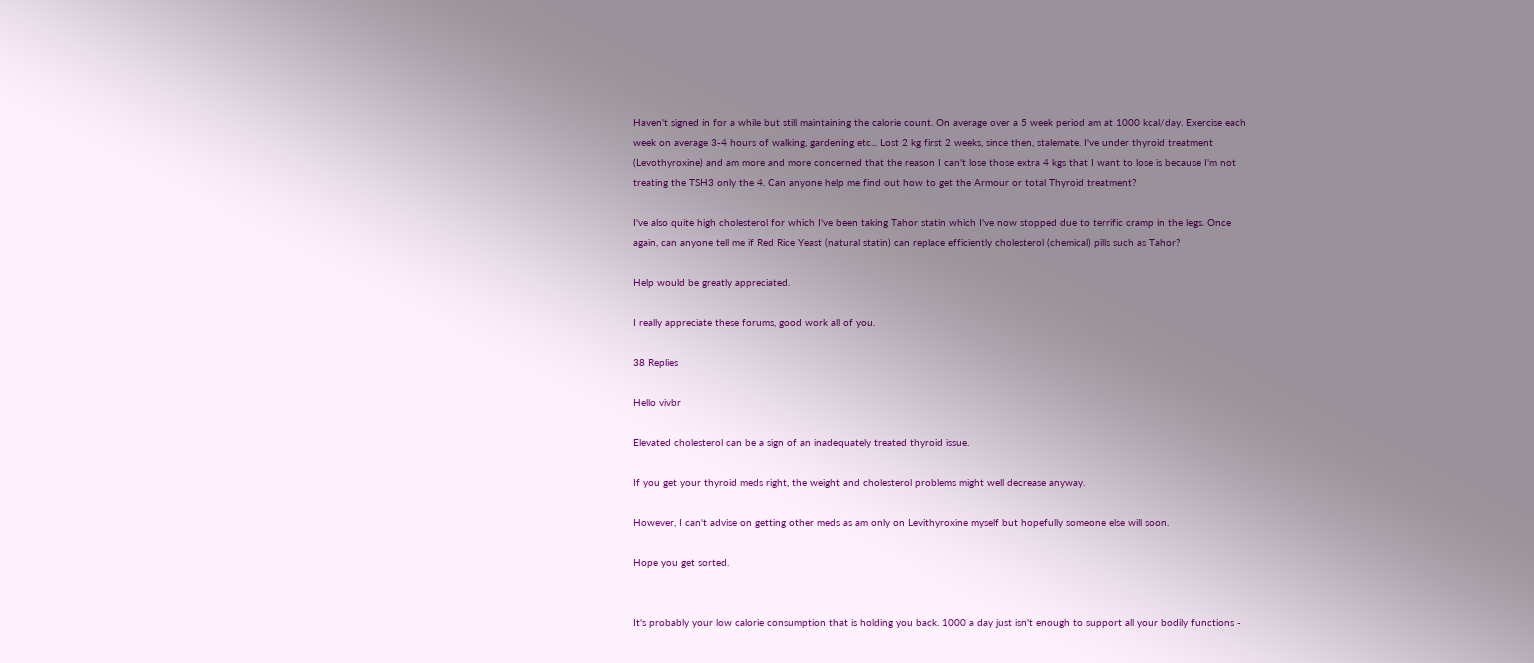Haven't signed in for a while but still maintaining the calorie count. On average over a 5 week period am at 1000 kcal/day. Exercise each week on average 3-4 hours of walking, gardening etc... Lost 2 kg first 2 weeks, since then, stalemate. I've under thyroid treatment (Levothyroxine) and am more and more concerned that the reason I can't lose those extra 4 kgs that I want to lose is because I'm not treating the TSH3 only the 4. Can anyone help me find out how to get the Armour or total Thyroid treatment?

I've also quite high cholesterol for which I've been taking Tahor statin which I've now stopped due to terrific cramp in the legs. Once again, can anyone tell me if Red Rice Yeast (natural statin) can replace efficiently cholesterol (chemical) pills such as Tahor?

Help would be greatly appreciated.

I really appreciate these forums, good work all of you.

38 Replies

Hello vivbr

Elevated cholesterol can be a sign of an inadequately treated thyroid issue.

If you get your thyroid meds right, the weight and cholesterol problems might well decrease anyway.

However, I can't advise on getting other meds as am only on Levithyroxine myself but hopefully someone else will soon.

Hope you get sorted.


It's probably your low calorie consumption that is holding you back. 1000 a day just isn't enough to support all your bodily functions -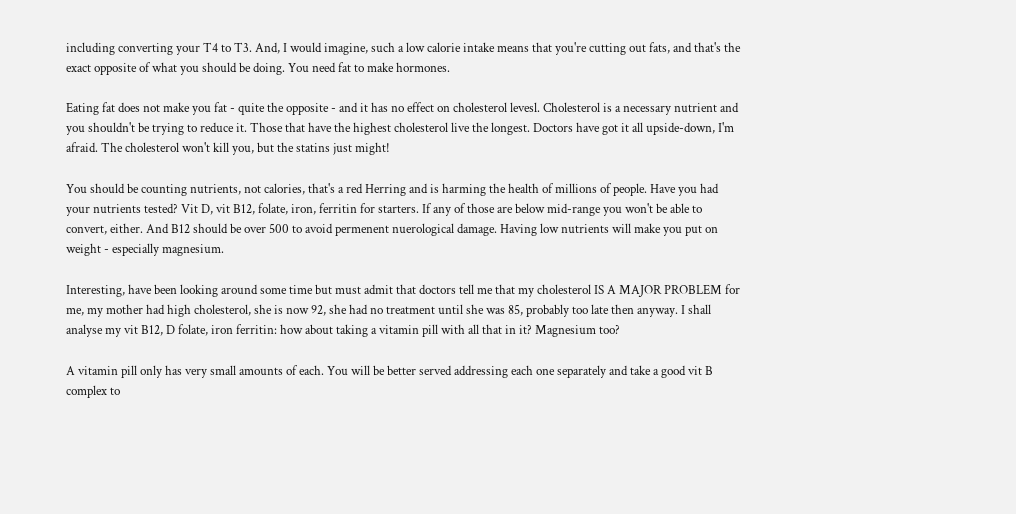including converting your T4 to T3. And, I would imagine, such a low calorie intake means that you're cutting out fats, and that's the exact opposite of what you should be doing. You need fat to make hormones.

Eating fat does not make you fat - quite the opposite - and it has no effect on cholesterol levesl. Cholesterol is a necessary nutrient and you shouldn't be trying to reduce it. Those that have the highest cholesterol live the longest. Doctors have got it all upside-down, I'm afraid. The cholesterol won't kill you, but the statins just might!

You should be counting nutrients, not calories, that's a red Herring and is harming the health of millions of people. Have you had your nutrients tested? Vit D, vit B12, folate, iron, ferritin for starters. If any of those are below mid-range you won't be able to convert, either. And B12 should be over 500 to avoid permenent nuerological damage. Having low nutrients will make you put on weight - especially magnesium.

Interesting, have been looking around some time but must admit that doctors tell me that my cholesterol IS A MAJOR PROBLEM for me, my mother had high cholesterol, she is now 92, she had no treatment until she was 85, probably too late then anyway. I shall analyse my vit B12, D folate, iron ferritin: how about taking a vitamin pill with all that in it? Magnesium too?

A vitamin pill only has very small amounts of each. You will be better served addressing each one separately and take a good vit B complex to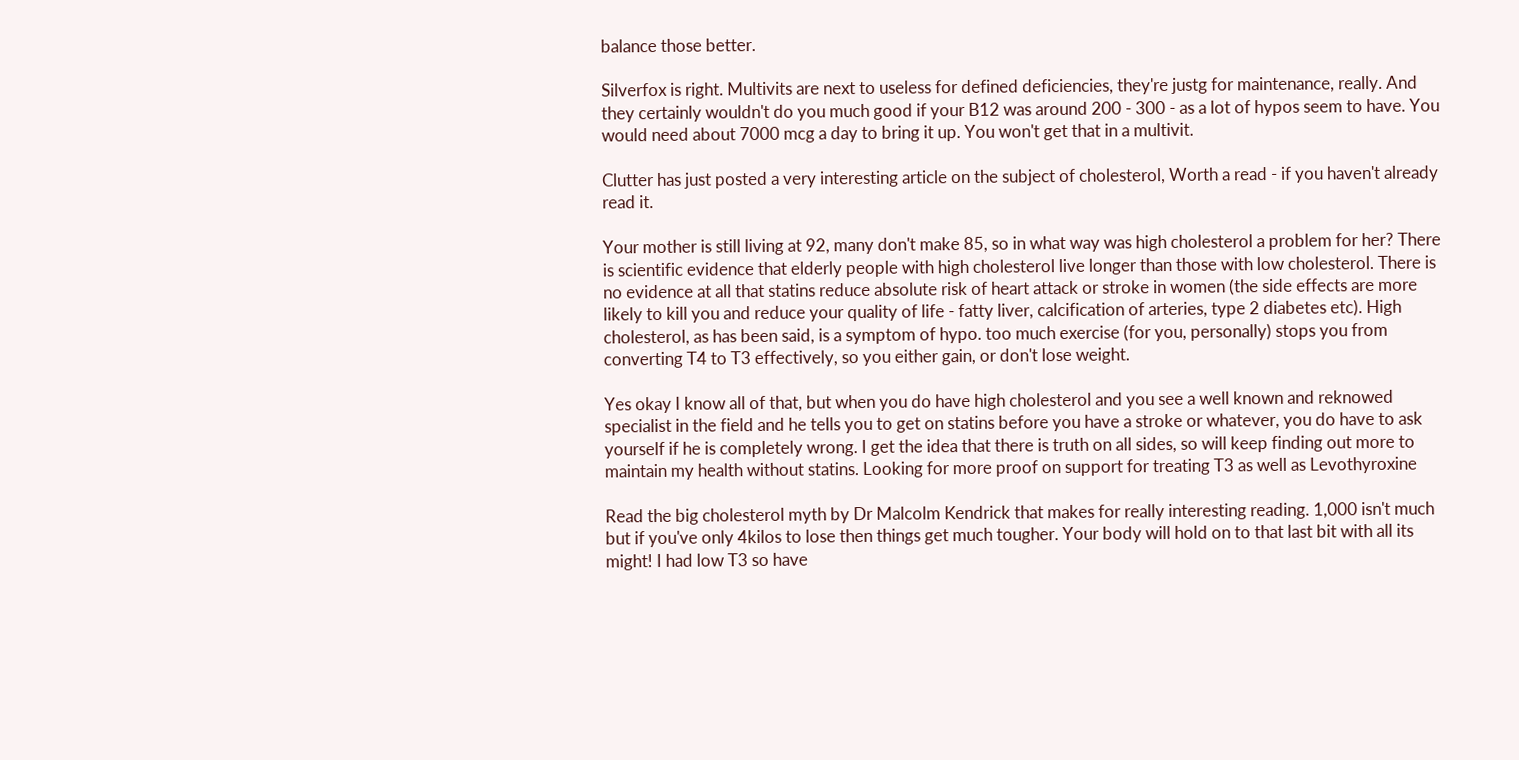balance those better.

Silverfox is right. Multivits are next to useless for defined deficiencies, they're justg for maintenance, really. And they certainly wouldn't do you much good if your B12 was around 200 - 300 - as a lot of hypos seem to have. You would need about 7000 mcg a day to bring it up. You won't get that in a multivit.

Clutter has just posted a very interesting article on the subject of cholesterol, Worth a read - if you haven't already read it.

Your mother is still living at 92, many don't make 85, so in what way was high cholesterol a problem for her? There is scientific evidence that elderly people with high cholesterol live longer than those with low cholesterol. There is no evidence at all that statins reduce absolute risk of heart attack or stroke in women (the side effects are more likely to kill you and reduce your quality of life - fatty liver, calcification of arteries, type 2 diabetes etc). High cholesterol, as has been said, is a symptom of hypo. too much exercise (for you, personally) stops you from converting T4 to T3 effectively, so you either gain, or don't lose weight.

Yes okay I know all of that, but when you do have high cholesterol and you see a well known and reknowed specialist in the field and he tells you to get on statins before you have a stroke or whatever, you do have to ask yourself if he is completely wrong. I get the idea that there is truth on all sides, so will keep finding out more to maintain my health without statins. Looking for more proof on support for treating T3 as well as Levothyroxine

Read the big cholesterol myth by Dr Malcolm Kendrick that makes for really interesting reading. 1,000 isn't much but if you've only 4kilos to lose then things get much tougher. Your body will hold on to that last bit with all its might! I had low T3 so have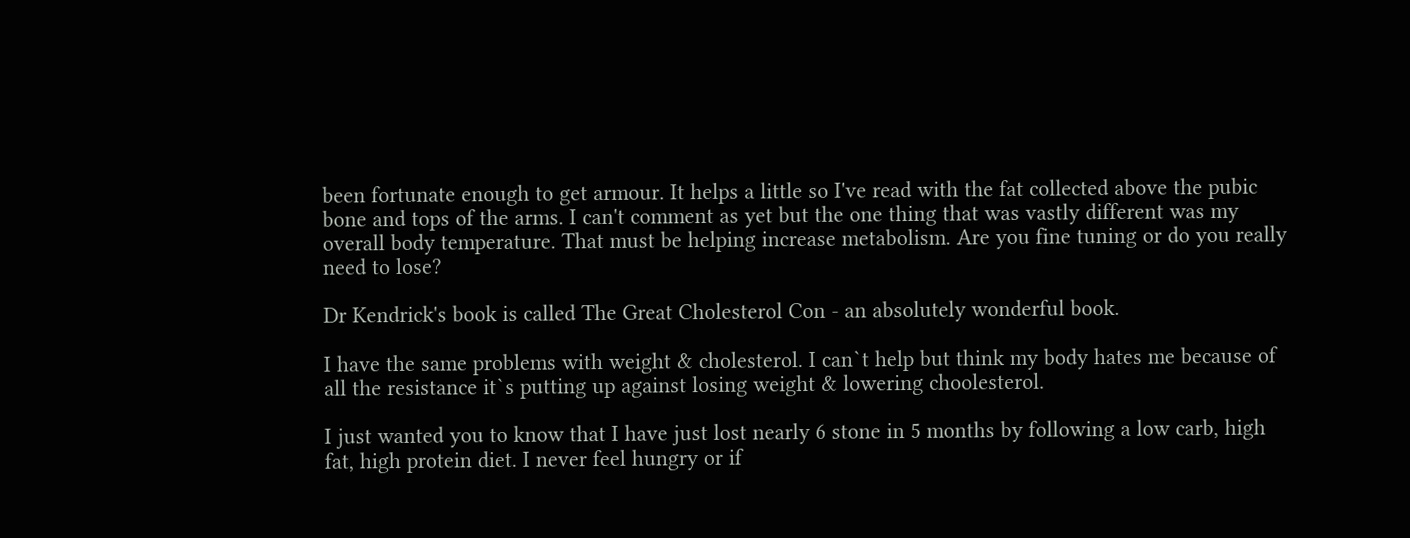been fortunate enough to get armour. It helps a little so I've read with the fat collected above the pubic bone and tops of the arms. I can't comment as yet but the one thing that was vastly different was my overall body temperature. That must be helping increase metabolism. Are you fine tuning or do you really need to lose?

Dr Kendrick's book is called The Great Cholesterol Con - an absolutely wonderful book.

I have the same problems with weight & cholesterol. I can`t help but think my body hates me because of all the resistance it`s putting up against losing weight & lowering choolesterol.

I just wanted you to know that I have just lost nearly 6 stone in 5 months by following a low carb, high fat, high protein diet. I never feel hungry or if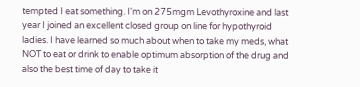tempted I eat something. I'm on 275mgm Levothyroxine and last year I joined an excellent closed group on line for hypothyroid ladies. I have learned so much about when to take my meds, what NOT to eat or drink to enable optimum absorption of the drug and also the best time of day to take it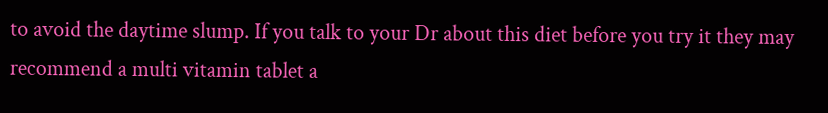to avoid the daytime slump. If you talk to your Dr about this diet before you try it they may recommend a multi vitamin tablet a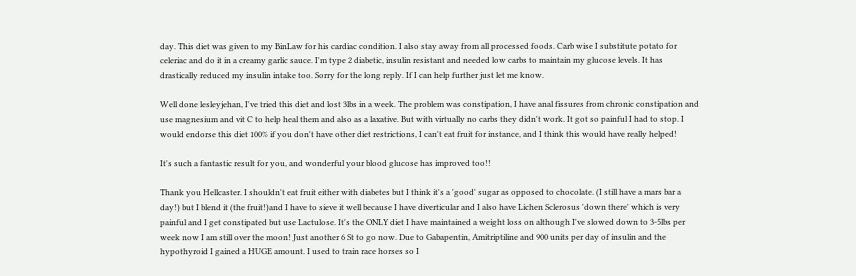day. This diet was given to my BinLaw for his cardiac condition. I also stay away from all processed foods. Carb wise I substitute potato for celeriac and do it in a creamy garlic sauce. I'm type 2 diabetic, insulin resistant and needed low carbs to maintain my glucose levels. It has drastically reduced my insulin intake too. Sorry for the long reply. If I can help further just let me know.

Well done lesleyjehan, I've tried this diet and lost 3lbs in a week. The problem was constipation, I have anal fissures from chronic constipation and use magnesium and vit C to help heal them and also as a laxative. But with virtually no carbs they didn't work. It got so painful I had to stop. I would endorse this diet 100% if you don't have other diet restrictions, I can't eat fruit for instance, and I think this would have really helped!

It's such a fantastic result for you, and wonderful your blood glucose has improved too!!

Thank you Hellcaster. I shouldn't eat fruit either with diabetes but I think it's a 'good' sugar as opposed to chocolate. (I still have a mars bar a day!) but I blend it (the fruit!)and I have to sieve it well because I have diverticular and I also have Lichen Sclerosus 'down there' which is very painful and I get constipated but use Lactulose. It's the ONLY diet I have maintained a weight loss on although I've slowed down to 3-5lbs per week now I am still over the moon! Just another 6 St to go now. Due to Gabapentin, Amitriptiline and 900 units per day of insulin and the hypothyroid I gained a HUGE amount. I used to train race horses so I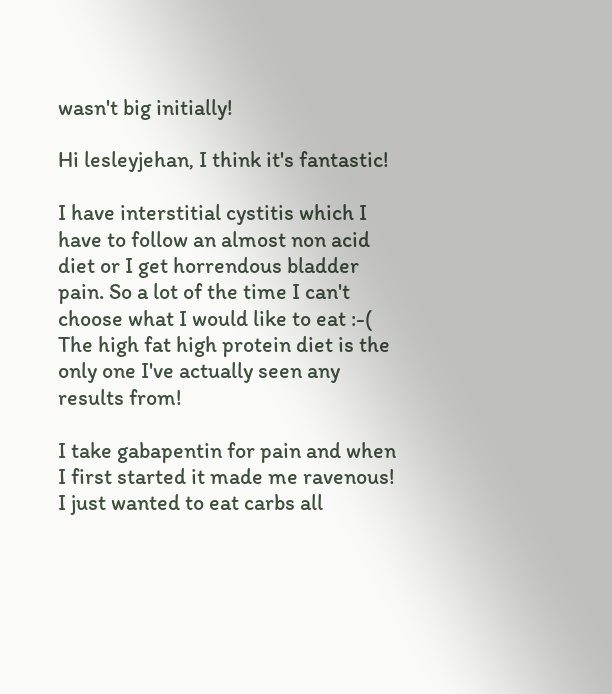wasn't big initially!

Hi lesleyjehan, I think it's fantastic!

I have interstitial cystitis which I have to follow an almost non acid diet or I get horrendous bladder pain. So a lot of the time I can't choose what I would like to eat :-( The high fat high protein diet is the only one I've actually seen any results from!

I take gabapentin for pain and when I first started it made me ravenous! I just wanted to eat carbs all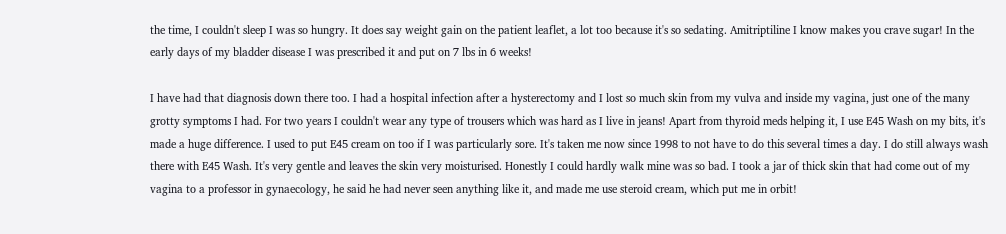the time, I couldn't sleep I was so hungry. It does say weight gain on the patient leaflet, a lot too because it's so sedating. Amitriptiline I know makes you crave sugar! In the early days of my bladder disease I was prescribed it and put on 7 lbs in 6 weeks!

I have had that diagnosis down there too. I had a hospital infection after a hysterectomy and I lost so much skin from my vulva and inside my vagina, just one of the many grotty symptoms I had. For two years I couldn't wear any type of trousers which was hard as I live in jeans! Apart from thyroid meds helping it, I use E45 Wash on my bits, it's made a huge difference. I used to put E45 cream on too if I was particularly sore. It's taken me now since 1998 to not have to do this several times a day. I do still always wash there with E45 Wash. It's very gentle and leaves the skin very moisturised. Honestly I could hardly walk mine was so bad. I took a jar of thick skin that had come out of my vagina to a professor in gynaecology, he said he had never seen anything like it, and made me use steroid cream, which put me in orbit!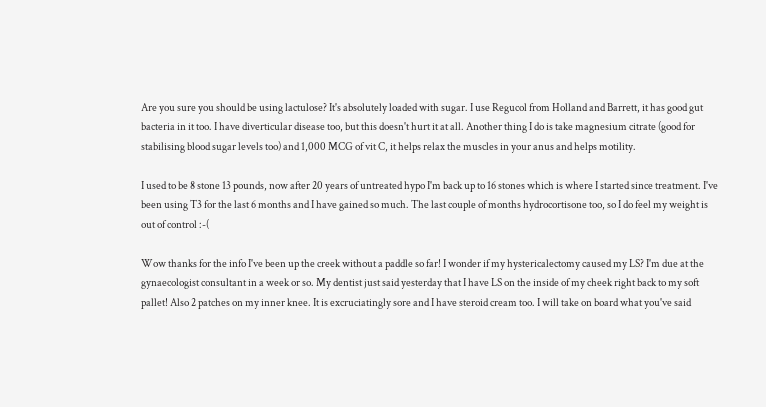Are you sure you should be using lactulose? It's absolutely loaded with sugar. I use Regucol from Holland and Barrett, it has good gut bacteria in it too. I have diverticular disease too, but this doesn't hurt it at all. Another thing I do is take magnesium citrate (good for stabilising blood sugar levels too) and 1,000 MCG of vit C, it helps relax the muscles in your anus and helps motility.

I used to be 8 stone 13 pounds, now after 20 years of untreated hypo I'm back up to 16 stones which is where I started since treatment. I've been using T3 for the last 6 months and I have gained so much. The last couple of months hydrocortisone too, so I do feel my weight is out of control :-(

Wow thanks for the info I've been up the creek without a paddle so far! I wonder if my hystericalectomy caused my LS? I'm due at the gynaecologist consultant in a week or so. My dentist just said yesterday that I have LS on the inside of my cheek right back to my soft pallet! Also 2 patches on my inner knee. It is excruciatingly sore and I have steroid cream too. I will take on board what you've said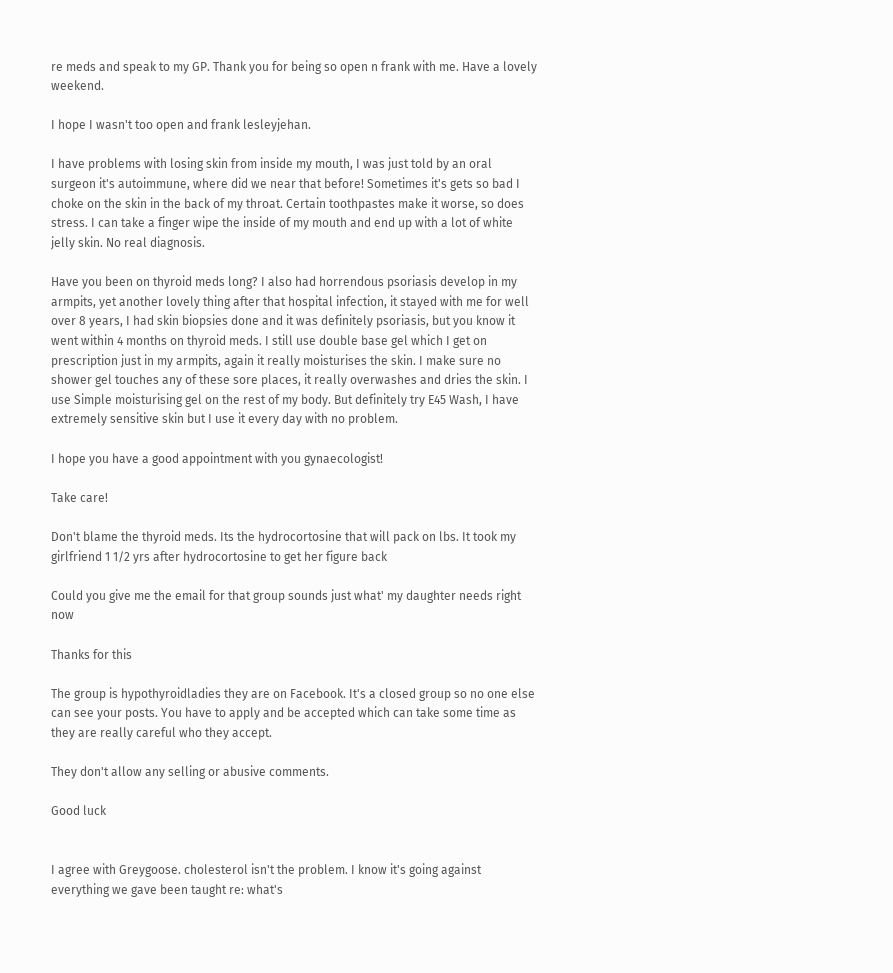re meds and speak to my GP. Thank you for being so open n frank with me. Have a lovely weekend.

I hope I wasn't too open and frank lesleyjehan.

I have problems with losing skin from inside my mouth, I was just told by an oral surgeon it's autoimmune, where did we near that before! Sometimes it's gets so bad I choke on the skin in the back of my throat. Certain toothpastes make it worse, so does stress. I can take a finger wipe the inside of my mouth and end up with a lot of white jelly skin. No real diagnosis.

Have you been on thyroid meds long? I also had horrendous psoriasis develop in my armpits, yet another lovely thing after that hospital infection, it stayed with me for well over 8 years, I had skin biopsies done and it was definitely psoriasis, but you know it went within 4 months on thyroid meds. I still use double base gel which I get on prescription just in my armpits, again it really moisturises the skin. I make sure no shower gel touches any of these sore places, it really overwashes and dries the skin. I use Simple moisturising gel on the rest of my body. But definitely try E45 Wash, I have extremely sensitive skin but I use it every day with no problem.

I hope you have a good appointment with you gynaecologist!

Take care!

Don't blame the thyroid meds. Its the hydrocortosine that will pack on lbs. It took my girlfriend 1 1/2 yrs after hydrocortosine to get her figure back

Could you give me the email for that group sounds just what' my daughter needs right now

Thanks for this

The group is hypothyroidladies they are on Facebook. It's a closed group so no one else can see your posts. You have to apply and be accepted which can take some time as they are really careful who they accept.

They don't allow any selling or abusive comments.

Good luck


I agree with Greygoose. cholesterol isn't the problem. I know it's going against everything we gave been taught re: what's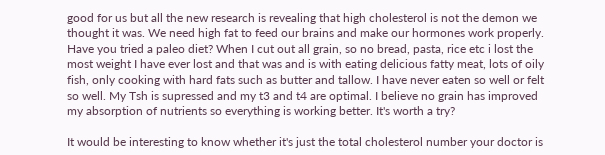good for us but all the new research is revealing that high cholesterol is not the demon we thought it was. We need high fat to feed our brains and make our hormones work properly. Have you tried a paleo diet? When I cut out all grain, so no bread, pasta, rice etc i lost the most weight I have ever lost and that was and is with eating delicious fatty meat, lots of oily fish, only cooking with hard fats such as butter and tallow. I have never eaten so well or felt so well. My Tsh is supressed and my t3 and t4 are optimal. I believe no grain has improved my absorption of nutrients so everything is working better. It's worth a try?

It would be interesting to know whether it's just the total cholesterol number your doctor is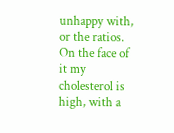unhappy with, or the ratios. On the face of it my cholesterol is high, with a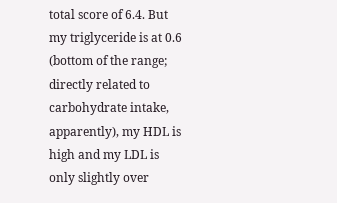total score of 6.4. But my triglyceride is at 0.6 (bottom of the range; directly related to carbohydrate intake, apparently), my HDL is high and my LDL is only slightly over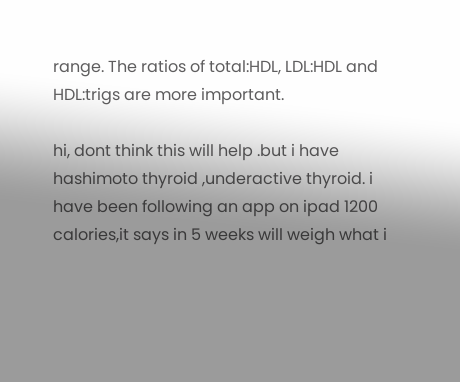range. The ratios of total:HDL, LDL:HDL and HDL:trigs are more important.

hi, dont think this will help .but i have hashimoto thyroid ,underactive thyroid. i have been following an app on ipad 1200 calories,it says in 5 weeks will weigh what i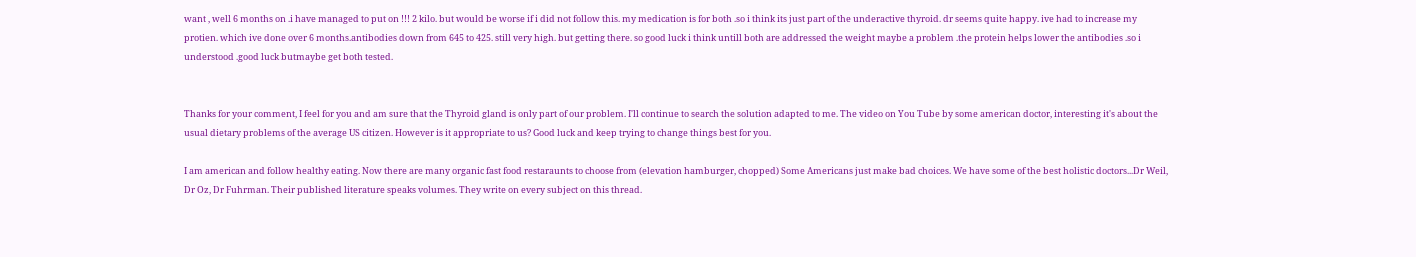want , well 6 months on .i have managed to put on !!! 2 kilo. but would be worse if i did not follow this. my medication is for both .so i think its just part of the underactive thyroid. dr seems quite happy. ive had to increase my protien. which ive done over 6 months.antibodies down from 645 to 425. still very high. but getting there. so good luck i think untill both are addressed the weight maybe a problem .the protein helps lower the antibodies .so i understood .good luck butmaybe get both tested.


Thanks for your comment, I feel for you and am sure that the Thyroid gland is only part of our problem. I'll continue to search the solution adapted to me. The video on You Tube by some american doctor, interesting it's about the usual dietary problems of the average US citizen. However is it appropriate to us? Good luck and keep trying to change things best for you.

I am american and follow healthy eating. Now there are many organic fast food restaraunts to choose from (elevation hamburger, chopped) Some Americans just make bad choices. We have some of the best holistic doctors...Dr Weil, Dr Oz, Dr Fuhrman. Their published literature speaks volumes. They write on every subject on this thread.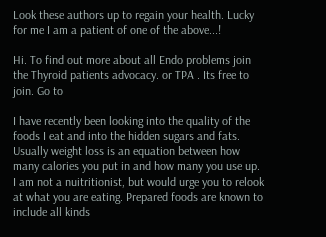Look these authors up to regain your health. Lucky for me I am a patient of one of the above...!

Hi. To find out more about all Endo problems join the Thyroid patients advocacy. or TPA . Its free to join. Go to

I have recently been looking into the quality of the foods I eat and into the hidden sugars and fats. Usually weight loss is an equation between how many calories you put in and how many you use up. I am not a nuitritionist, but would urge you to relook at what you are eating. Prepared foods are known to include all kinds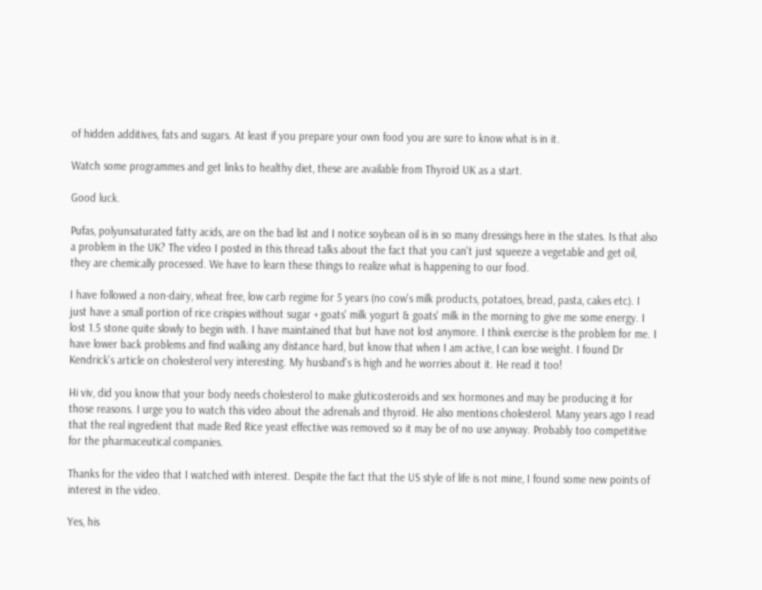of hidden additives, fats and sugars. At least if you prepare your own food you are sure to know what is in it.

Watch some programmes and get links to healthy diet, these are available from Thyroid UK as a start.

Good luck.

Pufas, polyunsaturated fatty acids, are on the bad list and I notice soybean oil is in so many dressings here in the states. Is that also a problem in the UK? The video I posted in this thread talks about the fact that you can't just squeeze a vegetable and get oil, they are chemically processed. We have to learn these things to realize what is happening to our food.

I have followed a non-dairy, wheat free, low carb regime for 5 years (no cow's milk products, potatoes, bread, pasta, cakes etc). I just have a small portion of rice crispies without sugar + goats' milk yogurt & goats' milk in the morning to give me some energy. I lost 1.5 stone quite slowly to begin with. I have maintained that but have not lost anymore. I think exercise is the problem for me. I have lower back problems and find walking any distance hard, but know that when I am active, I can lose weight. I found Dr Kendrick's article on cholesterol very interesting. My husband's is high and he worries about it. He read it too!

Hi viv, did you know that your body needs cholesterol to make gluticosteroids and sex hormones and may be producing it for those reasons. I urge you to watch this video about the adrenals and thyroid. He also mentions cholesterol. Many years ago I read that the real ingredient that made Red Rice yeast effective was removed so it may be of no use anyway. Probably too competitive for the pharmaceutical companies.

Thanks for the video that I watched with interest. Despite the fact that the US style of life is not mine, I found some new points of interest in the video.

Yes, his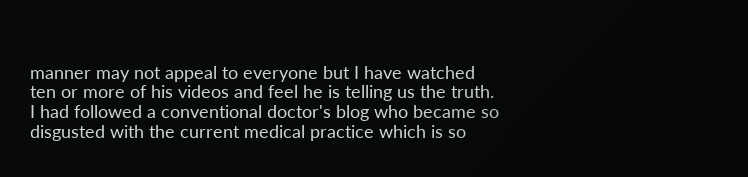manner may not appeal to everyone but I have watched ten or more of his videos and feel he is telling us the truth. I had followed a conventional doctor's blog who became so disgusted with the current medical practice which is so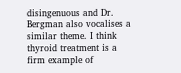disingenuous and Dr. Bergman also vocalises a similar theme. I think thyroid treatment is a firm example of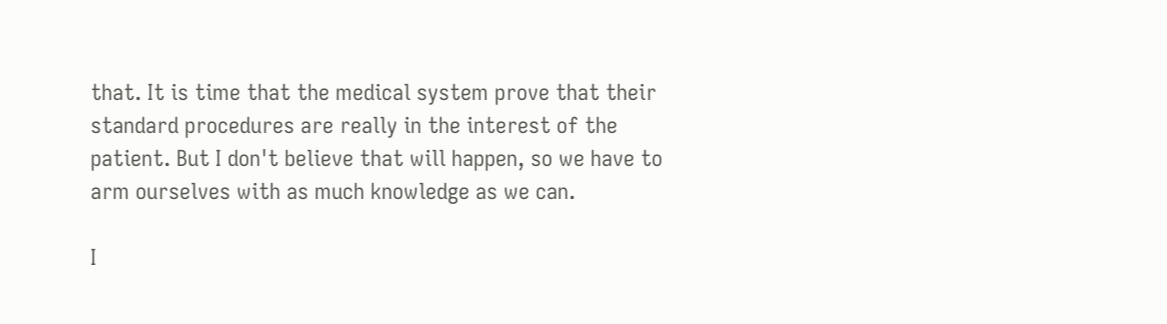that. It is time that the medical system prove that their standard procedures are really in the interest of the patient. But I don't believe that will happen, so we have to arm ourselves with as much knowledge as we can.

I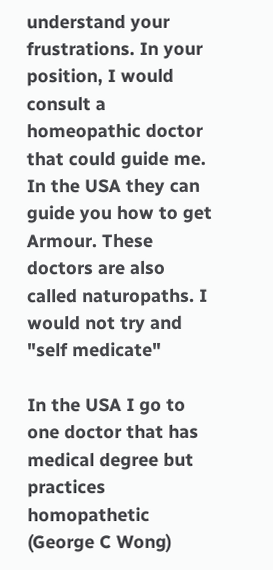understand your frustrations. In your position, I would consult a homeopathic doctor that could guide me. In the USA they can guide you how to get Armour. These doctors are also called naturopaths. I would not try and "self medicate"

In the USA I go to one doctor that has medical degree but practices homopathetic (George C Wong)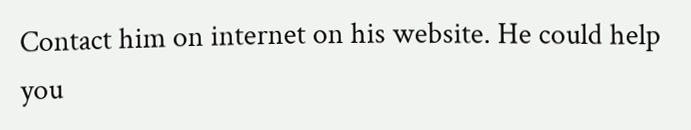Contact him on internet on his website. He could help you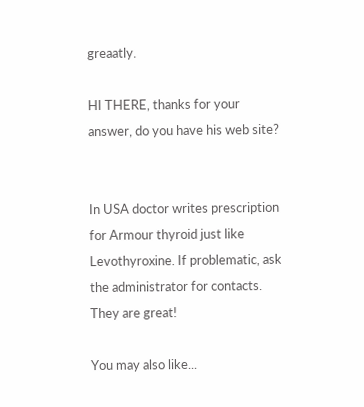greaatly.

HI THERE, thanks for your answer, do you have his web site?


In USA doctor writes prescription for Armour thyroid just like Levothyroxine. If problematic, ask the administrator for contacts. They are great!

You may also like...